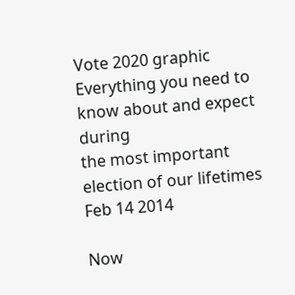Vote 2020 graphic
Everything you need to know about and expect during
the most important election of our lifetimes
Feb 14 2014

Now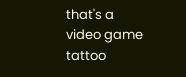that's a video game tattoo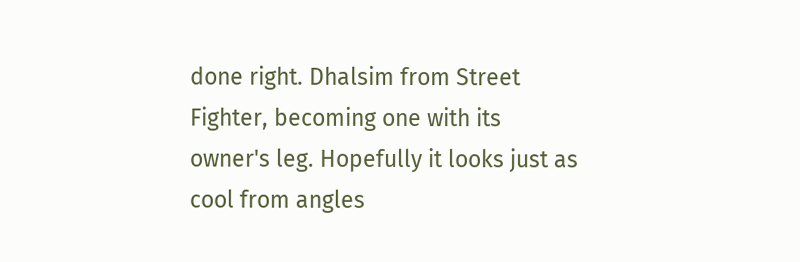done right. Dhalsim from Street Fighter, becoming one with its owner's leg. Hopefully it looks just as cool from angles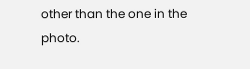other than the one in the photo.